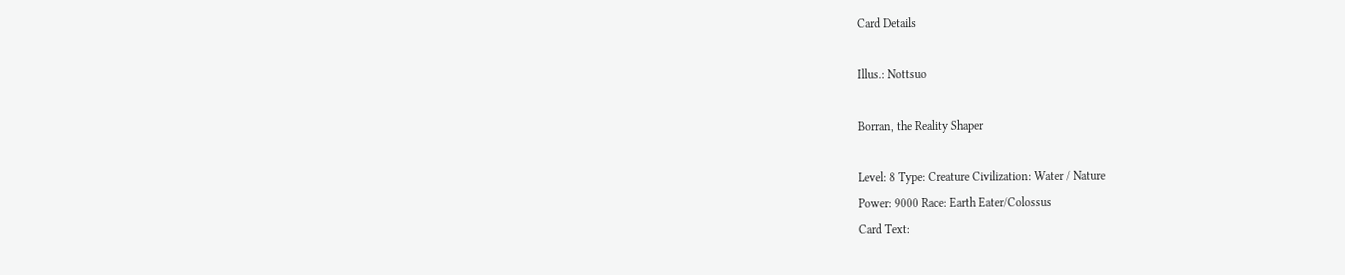Card Details

Illus.: Nottsuo

Borran, the Reality Shaper

Level: 8 Type: Creature Civilization: Water / Nature
Power: 9000 Race: Earth Eater/Colossus
Card Text: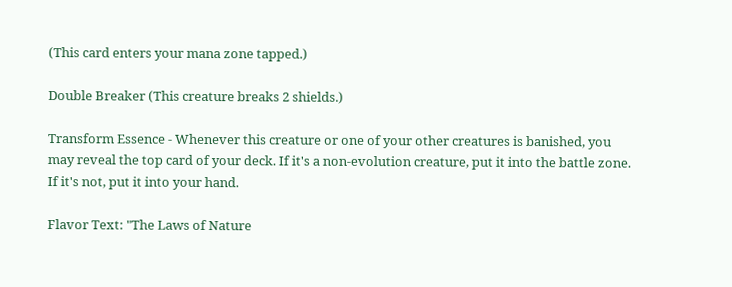(This card enters your mana zone tapped.)

Double Breaker (This creature breaks 2 shields.)

Transform Essence - Whenever this creature or one of your other creatures is banished, you may reveal the top card of your deck. If it's a non-evolution creature, put it into the battle zone. If it's not, put it into your hand.

Flavor Text: "The Laws of Nature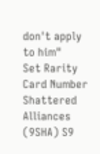don't apply to him"
Set Rarity Card Number
Shattered Alliances (9SHA) S9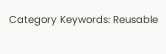Category Keywords: Reusable